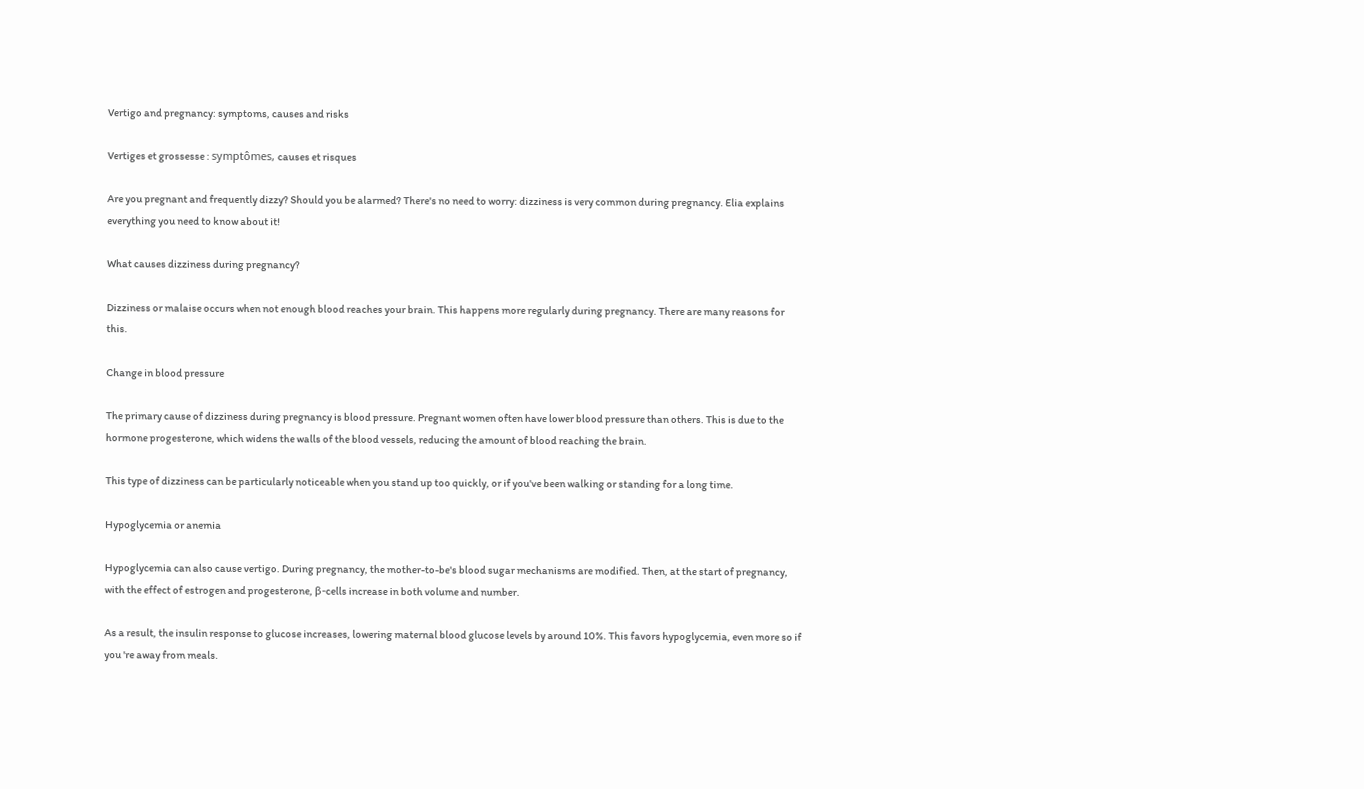Vertigo and pregnancy: symptoms, causes and risks

Vertiges et grossesse : symptômes, causes et risques

Are you pregnant and frequently dizzy? Should you be alarmed? There's no need to worry: dizziness is very common during pregnancy. Elia explains everything you need to know about it!

What causes dizziness during pregnancy?

Dizziness or malaise occurs when not enough blood reaches your brain. This happens more regularly during pregnancy. There are many reasons for this.

Change in blood pressure

The primary cause of dizziness during pregnancy is blood pressure. Pregnant women often have lower blood pressure than others. This is due to the hormone progesterone, which widens the walls of the blood vessels, reducing the amount of blood reaching the brain.

This type of dizziness can be particularly noticeable when you stand up too quickly, or if you've been walking or standing for a long time.

Hypoglycemia or anemia

Hypoglycemia can also cause vertigo. During pregnancy, the mother-to-be's blood sugar mechanisms are modified. Then, at the start of pregnancy, with the effect of estrogen and progesterone, β-cells increase in both volume and number.

As a result, the insulin response to glucose increases, lowering maternal blood glucose levels by around 10%. This favors hypoglycemia, even more so if you 're away from meals.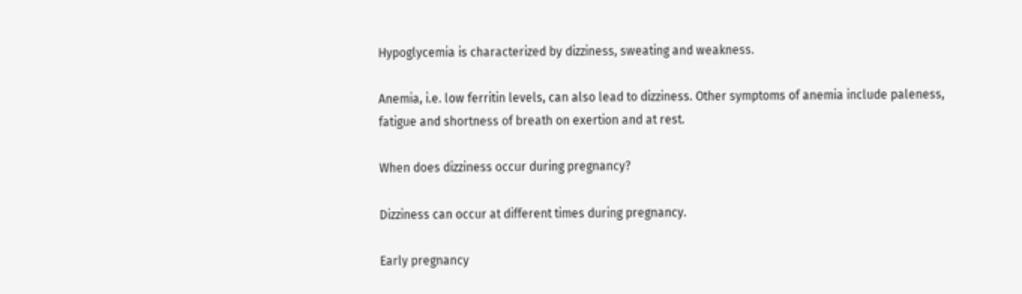Hypoglycemia is characterized by dizziness, sweating and weakness.

Anemia, i.e. low ferritin levels, can also lead to dizziness. Other symptoms of anemia include paleness, fatigue and shortness of breath on exertion and at rest.

When does dizziness occur during pregnancy?

Dizziness can occur at different times during pregnancy.

Early pregnancy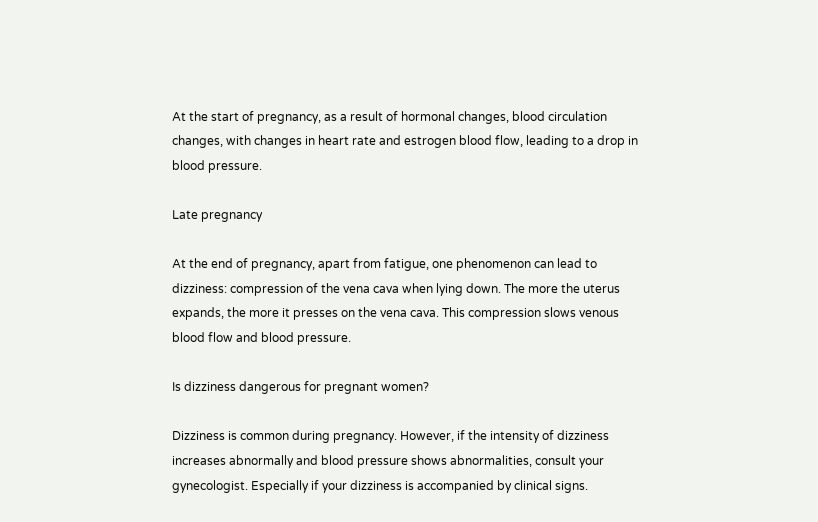At the start of pregnancy, as a result of hormonal changes, blood circulation changes, with changes in heart rate and estrogen blood flow, leading to a drop in blood pressure.

Late pregnancy

At the end of pregnancy, apart from fatigue, one phenomenon can lead to dizziness: compression of the vena cava when lying down. The more the uterus expands, the more it presses on the vena cava. This compression slows venous blood flow and blood pressure.

Is dizziness dangerous for pregnant women?

Dizziness is common during pregnancy. However, if the intensity of dizziness increases abnormally and blood pressure shows abnormalities, consult your gynecologist. Especially if your dizziness is accompanied by clinical signs.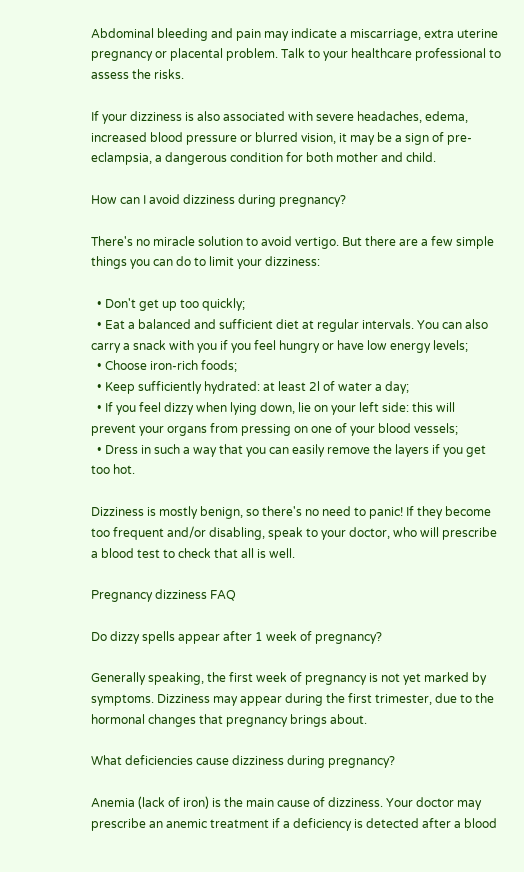Abdominal bleeding and pain may indicate a miscarriage, extra uterine pregnancy or placental problem. Talk to your healthcare professional to assess the risks.

If your dizziness is also associated with severe headaches, edema, increased blood pressure or blurred vision, it may be a sign of pre-eclampsia, a dangerous condition for both mother and child.

How can I avoid dizziness during pregnancy?

There's no miracle solution to avoid vertigo. But there are a few simple things you can do to limit your dizziness:

  • Don't get up too quickly;
  • Eat a balanced and sufficient diet at regular intervals. You can also carry a snack with you if you feel hungry or have low energy levels;
  • Choose iron-rich foods;
  • Keep sufficiently hydrated: at least 2l of water a day;
  • If you feel dizzy when lying down, lie on your left side: this will prevent your organs from pressing on one of your blood vessels;
  • Dress in such a way that you can easily remove the layers if you get too hot.

Dizziness is mostly benign, so there's no need to panic! If they become too frequent and/or disabling, speak to your doctor, who will prescribe a blood test to check that all is well.

Pregnancy dizziness FAQ

Do dizzy spells appear after 1 week of pregnancy?

Generally speaking, the first week of pregnancy is not yet marked by symptoms. Dizziness may appear during the first trimester, due to the hormonal changes that pregnancy brings about.

What deficiencies cause dizziness during pregnancy?

Anemia (lack of iron) is the main cause of dizziness. Your doctor may prescribe an anemic treatment if a deficiency is detected after a blood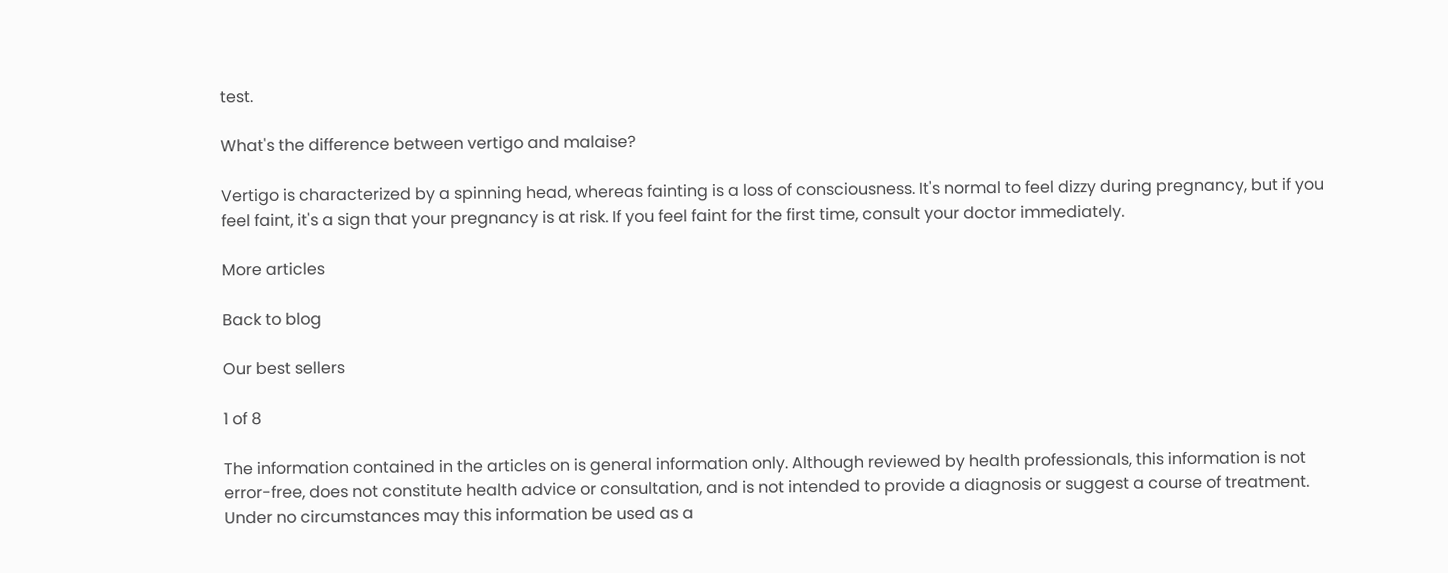test.

What's the difference between vertigo and malaise?

Vertigo is characterized by a spinning head, whereas fainting is a loss of consciousness. It's normal to feel dizzy during pregnancy, but if you feel faint, it's a sign that your pregnancy is at risk. If you feel faint for the first time, consult your doctor immediately.

More articles

Back to blog

Our best sellers

1 of 8

The information contained in the articles on is general information only. Although reviewed by health professionals, this information is not error-free, does not constitute health advice or consultation, and is not intended to provide a diagnosis or suggest a course of treatment. Under no circumstances may this information be used as a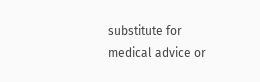substitute for medical advice or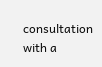consultation with a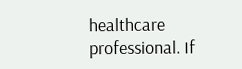healthcare professional. If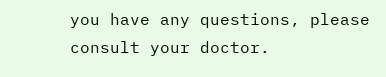you have any questions, please consult your doctor.